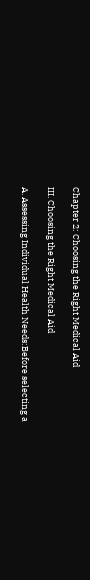Chapter 2: Choosing the Right Medical Aid

III. Choosing the Right Medical Aid

A. Assessing Individual Health Needs:Before selecting a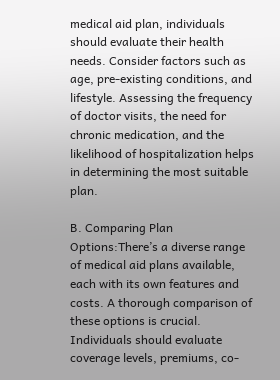medical aid plan, individuals should evaluate their health needs. Consider factors such as age, pre-existing conditions, and lifestyle. Assessing the frequency of doctor visits, the need for chronic medication, and the likelihood of hospitalization helps in determining the most suitable plan.

B. Comparing Plan Options:There’s a diverse range of medical aid plans available, each with its own features and costs. A thorough comparison of these options is crucial. Individuals should evaluate coverage levels, premiums, co-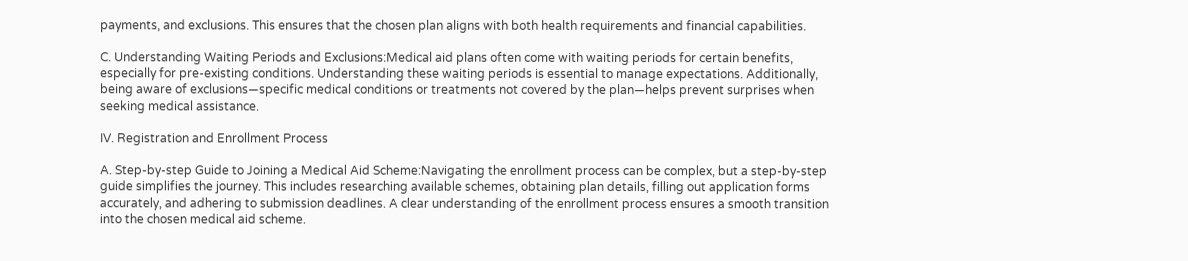payments, and exclusions. This ensures that the chosen plan aligns with both health requirements and financial capabilities.

C. Understanding Waiting Periods and Exclusions:Medical aid plans often come with waiting periods for certain benefits, especially for pre-existing conditions. Understanding these waiting periods is essential to manage expectations. Additionally, being aware of exclusions—specific medical conditions or treatments not covered by the plan—helps prevent surprises when seeking medical assistance.

IV. Registration and Enrollment Process

A. Step-by-step Guide to Joining a Medical Aid Scheme:Navigating the enrollment process can be complex, but a step-by-step guide simplifies the journey. This includes researching available schemes, obtaining plan details, filling out application forms accurately, and adhering to submission deadlines. A clear understanding of the enrollment process ensures a smooth transition into the chosen medical aid scheme.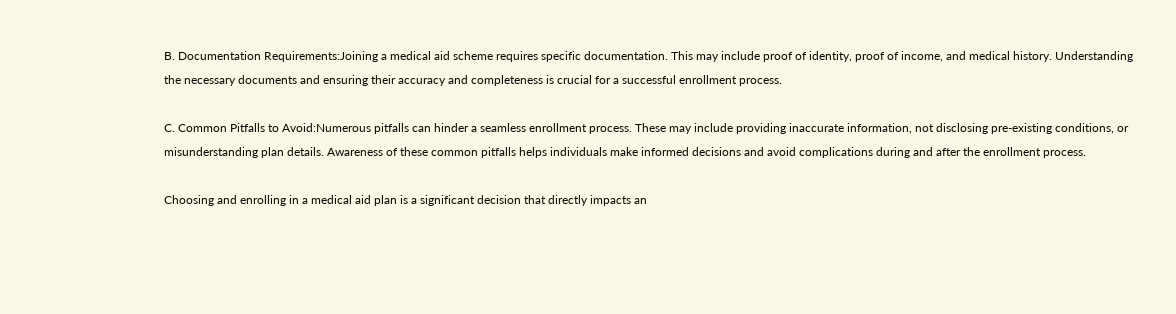B. Documentation Requirements:Joining a medical aid scheme requires specific documentation. This may include proof of identity, proof of income, and medical history. Understanding the necessary documents and ensuring their accuracy and completeness is crucial for a successful enrollment process.

C. Common Pitfalls to Avoid:Numerous pitfalls can hinder a seamless enrollment process. These may include providing inaccurate information, not disclosing pre-existing conditions, or misunderstanding plan details. Awareness of these common pitfalls helps individuals make informed decisions and avoid complications during and after the enrollment process.

Choosing and enrolling in a medical aid plan is a significant decision that directly impacts an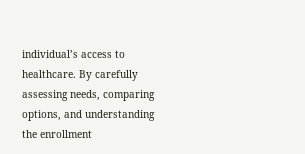individual’s access to healthcare. By carefully assessing needs, comparing options, and understanding the enrollment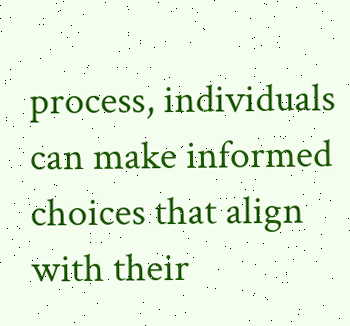process, individuals can make informed choices that align with their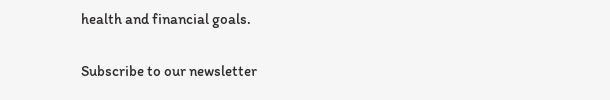health and financial goals.

Subscribe to our newsletter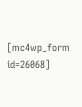[mc4wp_form id=26068]